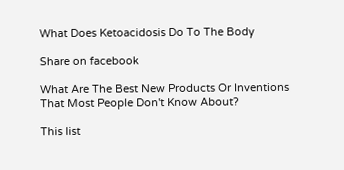What Does Ketoacidosis Do To The Body

Share on facebook

What Are The Best New Products Or Inventions That Most People Don't Know About?

This list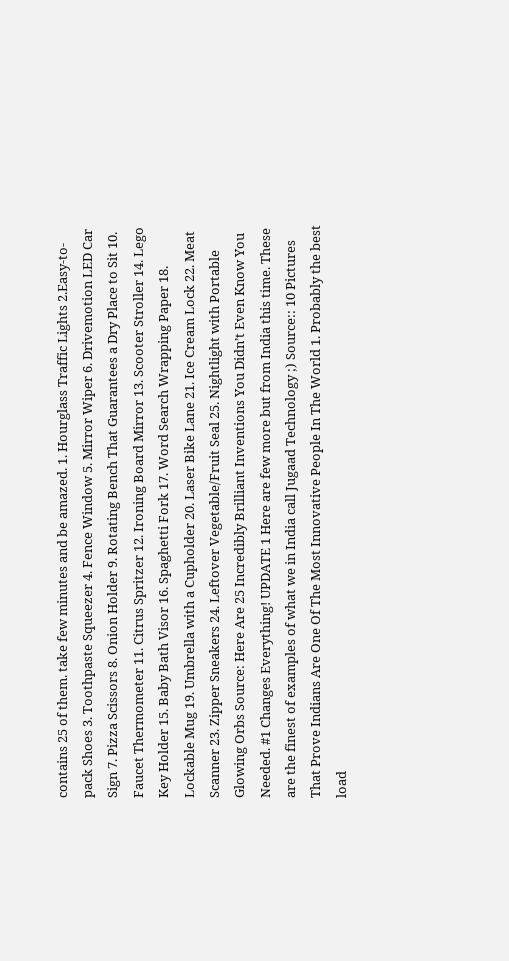contains 25 of them. take few minutes and be amazed. 1. Hourglass Traffic Lights 2.Easy-to-pack Shoes 3. Toothpaste Squeezer 4. Fence Window 5. Mirror Wiper 6. Drivemotion LED Car Sign 7. Pizza Scissors 8. Onion Holder 9. Rotating Bench That Guarantees a Dry Place to Sit 10. Faucet Thermometer 11. Citrus Spritzer 12. Ironing Board Mirror 13. Scooter Stroller 14. Lego Key Holder 15. Baby Bath Visor 16. Spaghetti Fork 17. Word Search Wrapping Paper 18. Lockable Mug 19. Umbrella with a Cupholder 20. Laser Bike Lane 21. Ice Cream Lock 22. Meat Scanner 23. Zipper Sneakers 24. Leftover Vegetable/Fruit Seal 25. Nightlight with Portable Glowing Orbs Source: Here Are 25 Incredibly Brilliant Inventions You Didn’t Even Know You Needed. #1 Changes Everything! UPDATE 1 Here are few more but from India this time. These are the finest of examples of what we in India call Jugaad Technology ;) Source:: 10 Pictures That Prove Indians Are One Of The Most Innovative People In The World 1. Probably the best load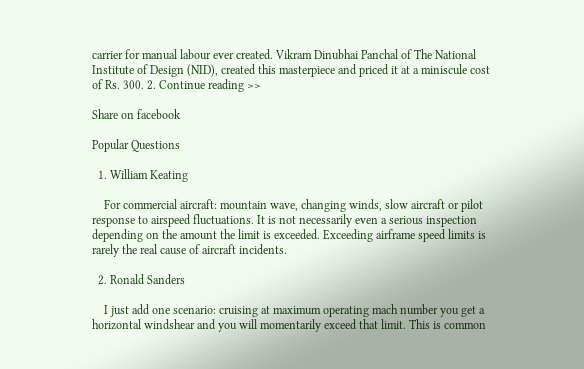carrier for manual labour ever created. Vikram Dinubhai Panchal of The National Institute of Design (NID), created this masterpiece and priced it at a miniscule cost of Rs. 300. 2. Continue reading >>

Share on facebook

Popular Questions

  1. William Keating

    For commercial aircraft: mountain wave, changing winds, slow aircraft or pilot response to airspeed fluctuations. It is not necessarily even a serious inspection depending on the amount the limit is exceeded. Exceeding airframe speed limits is rarely the real cause of aircraft incidents.

  2. Ronald Sanders

    I just add one scenario: cruising at maximum operating mach number you get a horizontal windshear and you will momentarily exceed that limit. This is common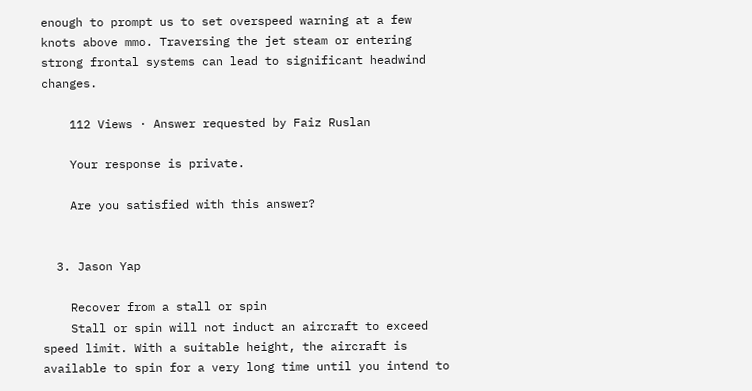enough to prompt us to set overspeed warning at a few knots above mmo. Traversing the jet steam or entering strong frontal systems can lead to significant headwind changes.

    112 Views · Answer requested by Faiz Ruslan

    Your response is private.

    Are you satisfied with this answer?


  3. Jason Yap

    Recover from a stall or spin
    Stall or spin will not induct an aircraft to exceed speed limit. With a suitable height, the aircraft is available to spin for a very long time until you intend to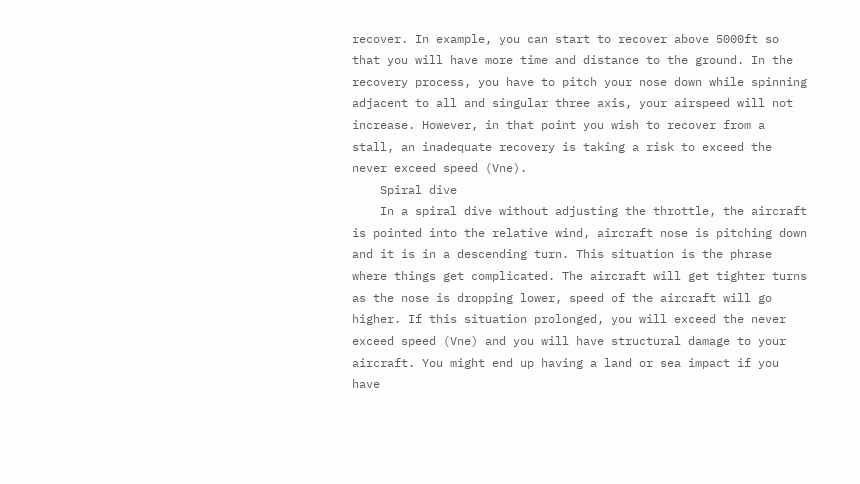recover. In example, you can start to recover above 5000ft so that you will have more time and distance to the ground. In the recovery process, you have to pitch your nose down while spinning adjacent to all and singular three axis, your airspeed will not increase. However, in that point you wish to recover from a stall, an inadequate recovery is taking a risk to exceed the never exceed speed (Vne).
    Spiral dive
    In a spiral dive without adjusting the throttle, the aircraft is pointed into the relative wind, aircraft nose is pitching down and it is in a descending turn. This situation is the phrase where things get complicated. The aircraft will get tighter turns as the nose is dropping lower, speed of the aircraft will go higher. If this situation prolonged, you will exceed the never exceed speed (Vne) and you will have structural damage to your aircraft. You might end up having a land or sea impact if you have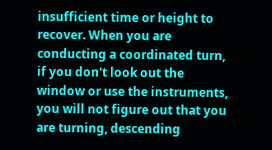insufficient time or height to recover. When you are conducting a coordinated turn, if you don't look out the window or use the instruments, you will not figure out that you are turning, descending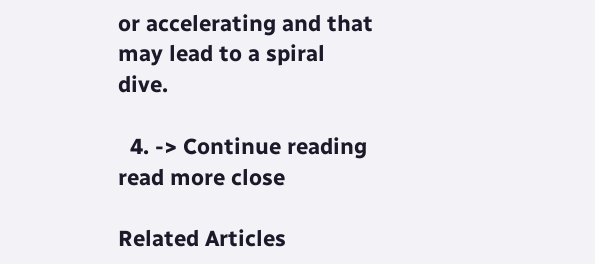or accelerating and that may lead to a spiral dive.

  4. -> Continue reading
read more close

Related Articles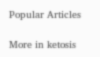Popular Articles

More in ketosis